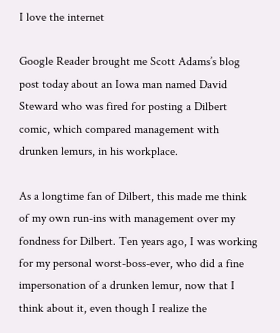I love the internet

Google Reader brought me Scott Adams’s blog post today about an Iowa man named David Steward who was fired for posting a Dilbert comic, which compared management with drunken lemurs, in his workplace.

As a longtime fan of Dilbert, this made me think of my own run-ins with management over my fondness for Dilbert. Ten years ago, I was working for my personal worst-boss-ever, who did a fine impersonation of a drunken lemur, now that I think about it, even though I realize the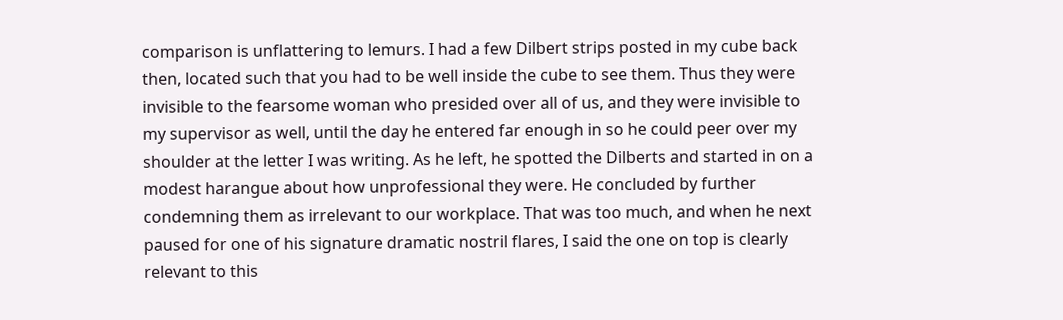comparison is unflattering to lemurs. I had a few Dilbert strips posted in my cube back then, located such that you had to be well inside the cube to see them. Thus they were invisible to the fearsome woman who presided over all of us, and they were invisible to my supervisor as well, until the day he entered far enough in so he could peer over my shoulder at the letter I was writing. As he left, he spotted the Dilberts and started in on a modest harangue about how unprofessional they were. He concluded by further condemning them as irrelevant to our workplace. That was too much, and when he next paused for one of his signature dramatic nostril flares, I said the one on top is clearly relevant to this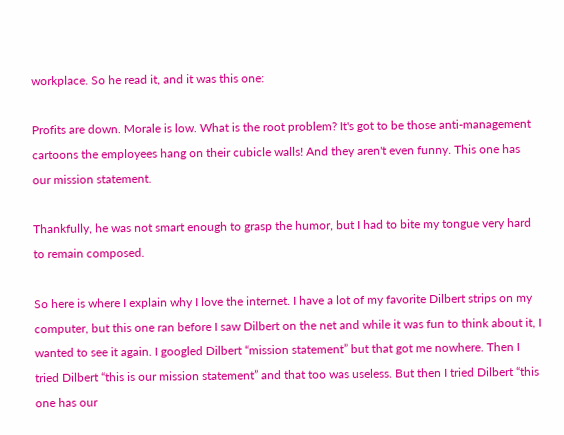workplace. So he read it, and it was this one:

Profits are down. Morale is low. What is the root problem? It's got to be those anti-management cartoons the employees hang on their cubicle walls! And they aren't even funny. This one has our mission statement.

Thankfully, he was not smart enough to grasp the humor, but I had to bite my tongue very hard to remain composed.

So here is where I explain why I love the internet. I have a lot of my favorite Dilbert strips on my computer, but this one ran before I saw Dilbert on the net and while it was fun to think about it, I wanted to see it again. I googled Dilbert “mission statement” but that got me nowhere. Then I tried Dilbert “this is our mission statement” and that too was useless. But then I tried Dilbert “this one has our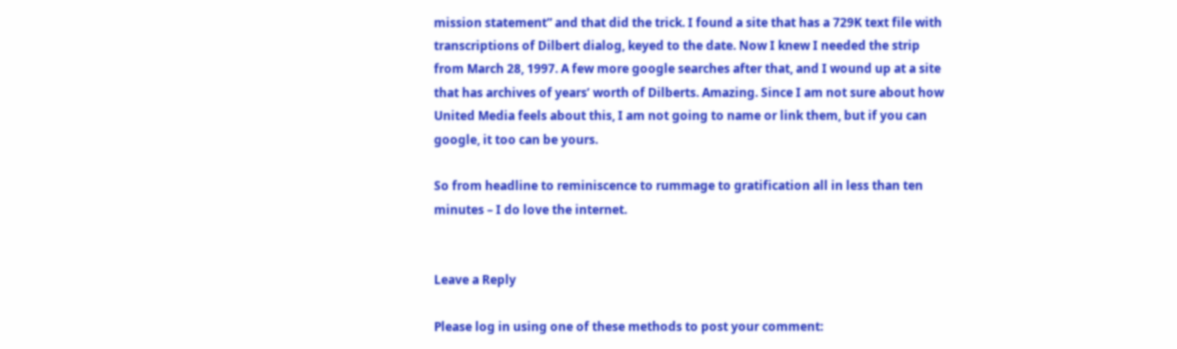mission statement” and that did the trick. I found a site that has a 729K text file with transcriptions of Dilbert dialog, keyed to the date. Now I knew I needed the strip from March 28, 1997. A few more google searches after that, and I wound up at a site that has archives of years’ worth of Dilberts. Amazing. Since I am not sure about how United Media feels about this, I am not going to name or link them, but if you can google, it too can be yours.

So from headline to reminiscence to rummage to gratification all in less than ten minutes – I do love the internet.


Leave a Reply

Please log in using one of these methods to post your comment: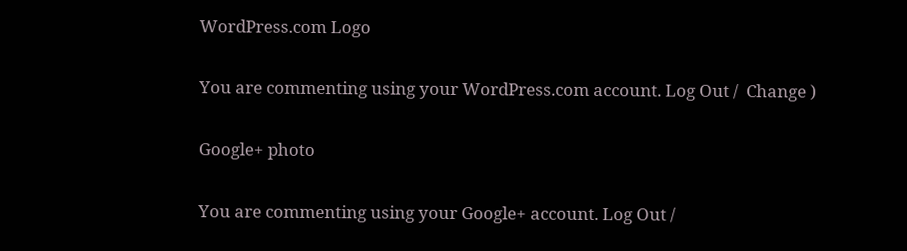WordPress.com Logo

You are commenting using your WordPress.com account. Log Out /  Change )

Google+ photo

You are commenting using your Google+ account. Log Out /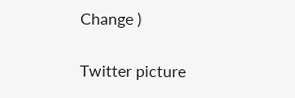Change )

Twitter picture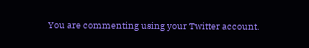You are commenting using your Twitter account.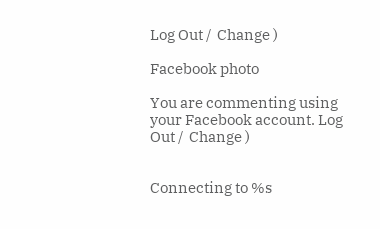Log Out /  Change )

Facebook photo

You are commenting using your Facebook account. Log Out /  Change )


Connecting to %s